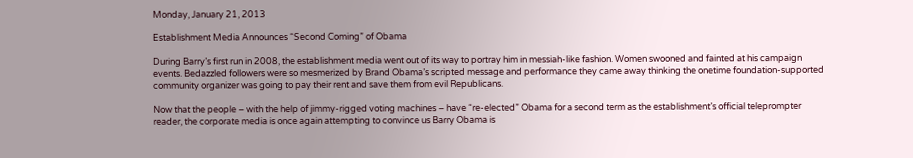Monday, January 21, 2013

Establishment Media Announces “Second Coming” of Obama

During Barry’s first run in 2008, the establishment media went out of its way to portray him in messiah-like fashion. Women swooned and fainted at his campaign events. Bedazzled followers were so mesmerized by Brand Obama’s scripted message and performance they came away thinking the onetime foundation-supported community organizer was going to pay their rent and save them from evil Republicans.

Now that the people – with the help of jimmy-rigged voting machines – have “re-elected” Obama for a second term as the establishment’s official teleprompter reader, the corporate media is once again attempting to convince us Barry Obama is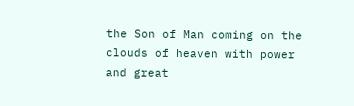the Son of Man coming on the clouds of heaven with power and great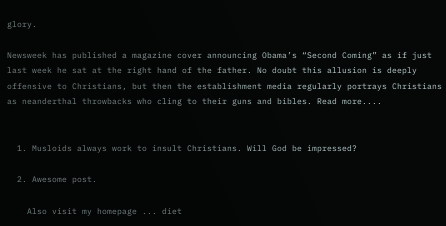glory.

Newsweek has published a magazine cover announcing Obama’s “Second Coming” as if just last week he sat at the right hand of the father. No doubt this allusion is deeply offensive to Christians, but then the establishment media regularly portrays Christians as neanderthal throwbacks who cling to their guns and bibles. Read more....


  1. Musloids always work to insult Christians. Will God be impressed?

  2. Awesome post.

    Also visit my homepage ... diet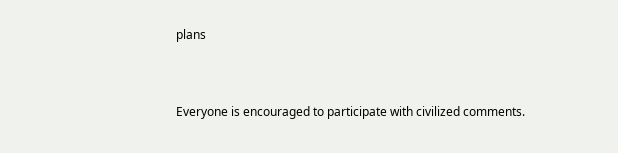plans


Everyone is encouraged to participate with civilized comments.